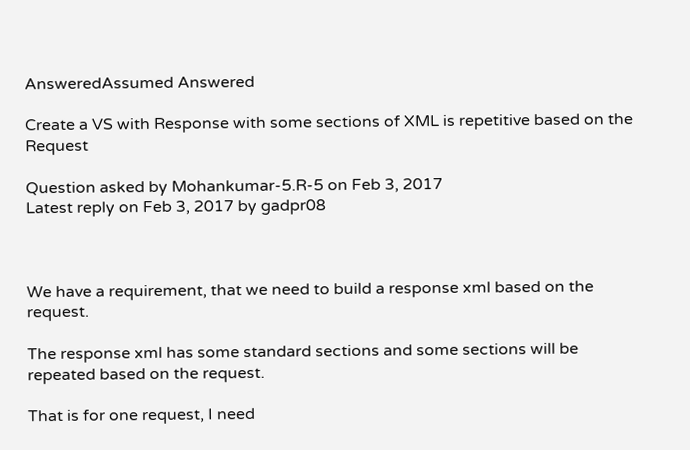AnsweredAssumed Answered

Create a VS with Response with some sections of XML is repetitive based on the Request

Question asked by Mohankumar-5.R-5 on Feb 3, 2017
Latest reply on Feb 3, 2017 by gadpr08



We have a requirement, that we need to build a response xml based on the request.

The response xml has some standard sections and some sections will be repeated based on the request.

That is for one request, I need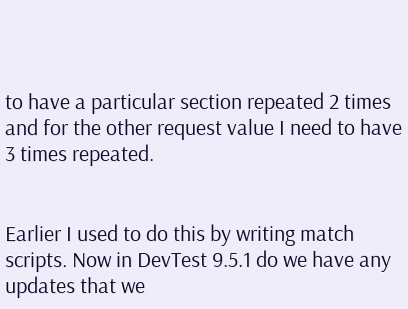to have a particular section repeated 2 times and for the other request value I need to have 3 times repeated.


Earlier I used to do this by writing match scripts. Now in DevTest 9.5.1 do we have any updates that we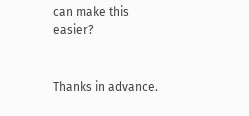can make this easier?


Thanks in advance.